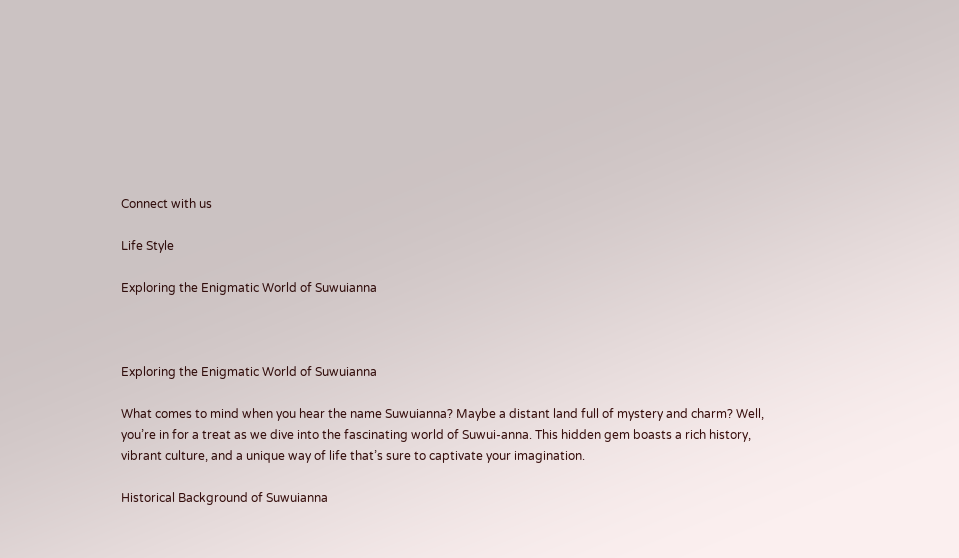Connect with us

Life Style

Exploring the Enigmatic World of Suwuianna



Exploring the Enigmatic World of Suwuianna

What comes to mind when you hear the name Suwuianna? Maybe a distant land full of mystery and charm? Well, you’re in for a treat as we dive into the fascinating world of Suwui-anna. This hidden gem boasts a rich history, vibrant culture, and a unique way of life that’s sure to captivate your imagination.

Historical Background of Suwuianna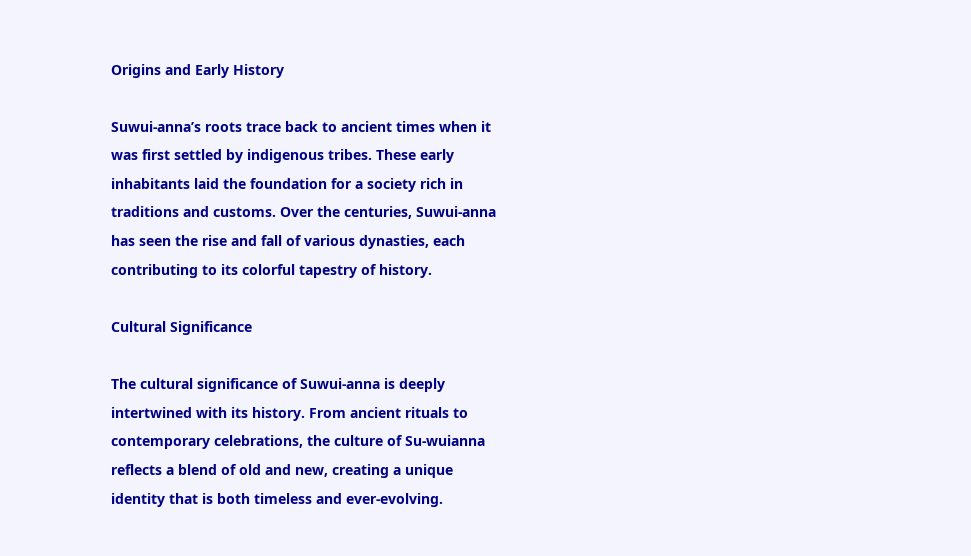Origins and Early History

Suwui-anna’s roots trace back to ancient times when it was first settled by indigenous tribes. These early inhabitants laid the foundation for a society rich in traditions and customs. Over the centuries, Suwui-anna has seen the rise and fall of various dynasties, each contributing to its colorful tapestry of history.

Cultural Significance

The cultural significance of Suwui-anna is deeply intertwined with its history. From ancient rituals to contemporary celebrations, the culture of Su-wuianna reflects a blend of old and new, creating a unique identity that is both timeless and ever-evolving.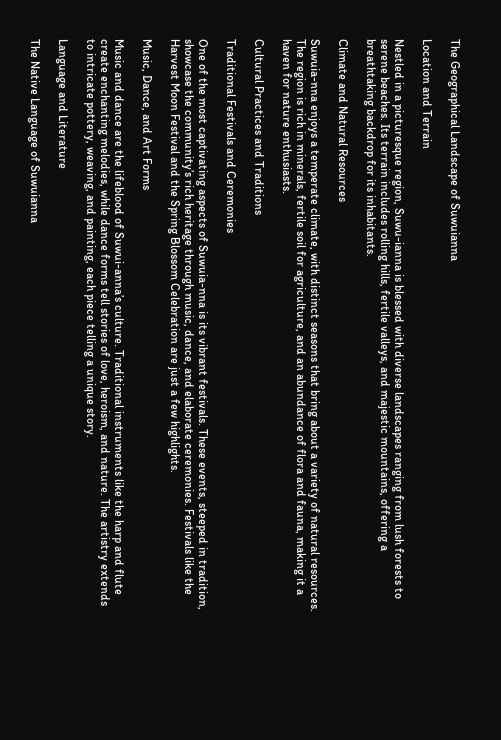The Geographical Landscape of Suwuianna

Location and Terrain

Nestled in a picturesque region, Suwu-ianna is blessed with diverse landscapes ranging from lush forests to serene beaches. Its terrain includes rolling hills, fertile valleys, and majestic mountains, offering a breathtaking backdrop for its inhabitants.

Climate and Natural Resources

Suwuia-nna enjoys a temperate climate, with distinct seasons that bring about a variety of natural resources. The region is rich in minerals, fertile soil for agriculture, and an abundance of flora and fauna, making it a haven for nature enthusiasts.

Cultural Practices and Traditions

Traditional Festivals and Ceremonies

One of the most captivating aspects of Suwuia-nna is its vibrant festivals. These events, steeped in tradition, showcase the community’s rich heritage through music, dance, and elaborate ceremonies. Festivals like the Harvest Moon Festival and the Spring Blossom Celebration are just a few highlights.

Music, Dance, and Art Forms

Music and dance are the lifeblood of Suwui-anna’s culture. Traditional instruments like the harp and flute create enchanting melodies, while dance forms tell stories of love, heroism, and nature. The artistry extends to intricate pottery, weaving, and painting, each piece telling a unique story.

Language and Literature

The Native Language of Suwuianna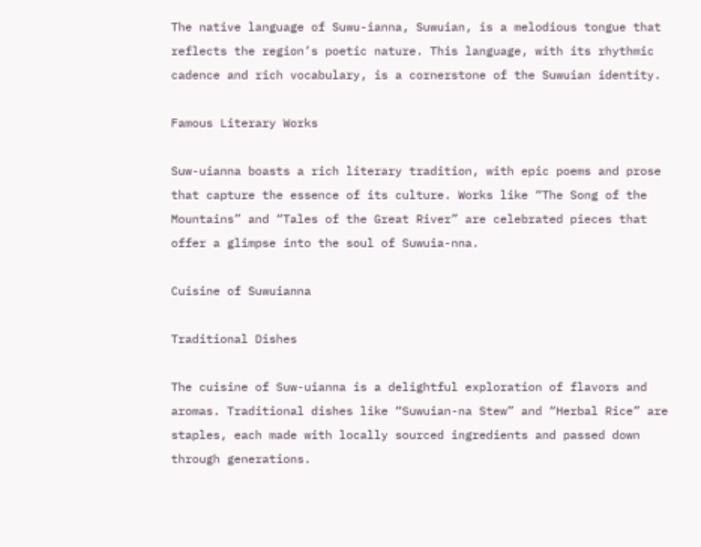The native language of Suwu-ianna, Suwuian, is a melodious tongue that reflects the region’s poetic nature. This language, with its rhythmic cadence and rich vocabulary, is a cornerstone of the Suwuian identity.

Famous Literary Works

Suw-uianna boasts a rich literary tradition, with epic poems and prose that capture the essence of its culture. Works like “The Song of the Mountains” and “Tales of the Great River” are celebrated pieces that offer a glimpse into the soul of Suwuia-nna.

Cuisine of Suwuianna

Traditional Dishes

The cuisine of Suw-uianna is a delightful exploration of flavors and aromas. Traditional dishes like “Suwuian-na Stew” and “Herbal Rice” are staples, each made with locally sourced ingredients and passed down through generations.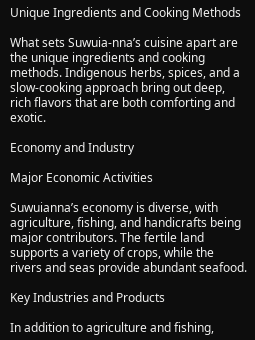Unique Ingredients and Cooking Methods

What sets Suwuia-nna’s cuisine apart are the unique ingredients and cooking methods. Indigenous herbs, spices, and a slow-cooking approach bring out deep, rich flavors that are both comforting and exotic.

Economy and Industry

Major Economic Activities

Suwuianna’s economy is diverse, with agriculture, fishing, and handicrafts being major contributors. The fertile land supports a variety of crops, while the rivers and seas provide abundant seafood.

Key Industries and Products

In addition to agriculture and fishing,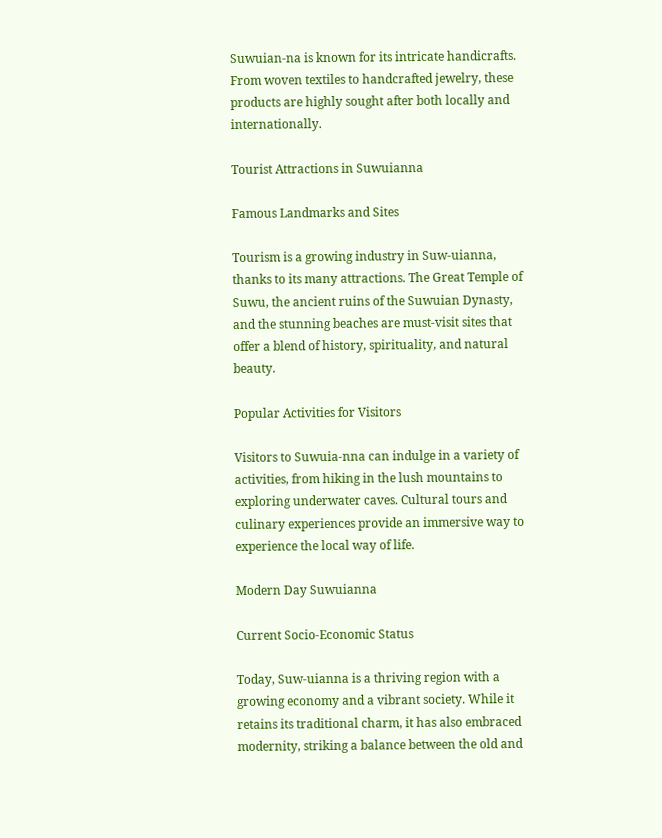Suwuian-na is known for its intricate handicrafts. From woven textiles to handcrafted jewelry, these products are highly sought after both locally and internationally.

Tourist Attractions in Suwuianna

Famous Landmarks and Sites

Tourism is a growing industry in Suw-uianna, thanks to its many attractions. The Great Temple of Suwu, the ancient ruins of the Suwuian Dynasty, and the stunning beaches are must-visit sites that offer a blend of history, spirituality, and natural beauty.

Popular Activities for Visitors

Visitors to Suwuia-nna can indulge in a variety of activities, from hiking in the lush mountains to exploring underwater caves. Cultural tours and culinary experiences provide an immersive way to experience the local way of life.

Modern Day Suwuianna

Current Socio-Economic Status

Today, Suw-uianna is a thriving region with a growing economy and a vibrant society. While it retains its traditional charm, it has also embraced modernity, striking a balance between the old and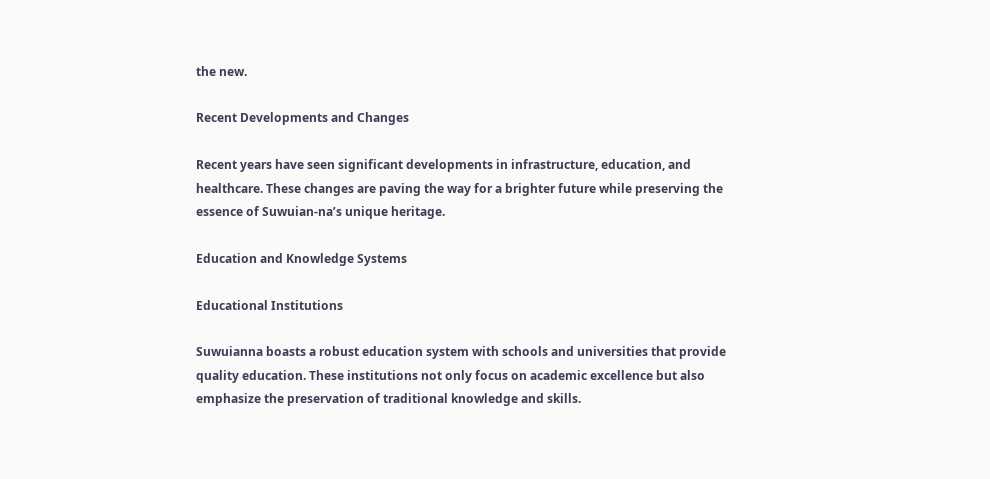the new.

Recent Developments and Changes

Recent years have seen significant developments in infrastructure, education, and healthcare. These changes are paving the way for a brighter future while preserving the essence of Suwuian-na’s unique heritage.

Education and Knowledge Systems

Educational Institutions

Suwuianna boasts a robust education system with schools and universities that provide quality education. These institutions not only focus on academic excellence but also emphasize the preservation of traditional knowledge and skills.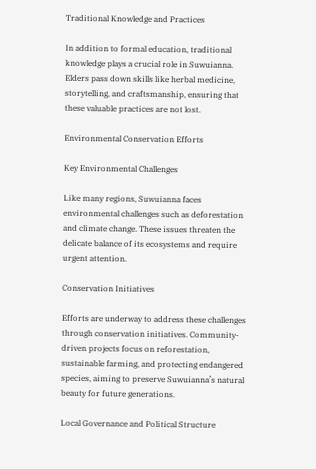Traditional Knowledge and Practices

In addition to formal education, traditional knowledge plays a crucial role in Suwuianna. Elders pass down skills like herbal medicine, storytelling, and craftsmanship, ensuring that these valuable practices are not lost.

Environmental Conservation Efforts

Key Environmental Challenges

Like many regions, Suwuianna faces environmental challenges such as deforestation and climate change. These issues threaten the delicate balance of its ecosystems and require urgent attention.

Conservation Initiatives

Efforts are underway to address these challenges through conservation initiatives. Community-driven projects focus on reforestation, sustainable farming, and protecting endangered species, aiming to preserve Suwuianna’s natural beauty for future generations.

Local Governance and Political Structure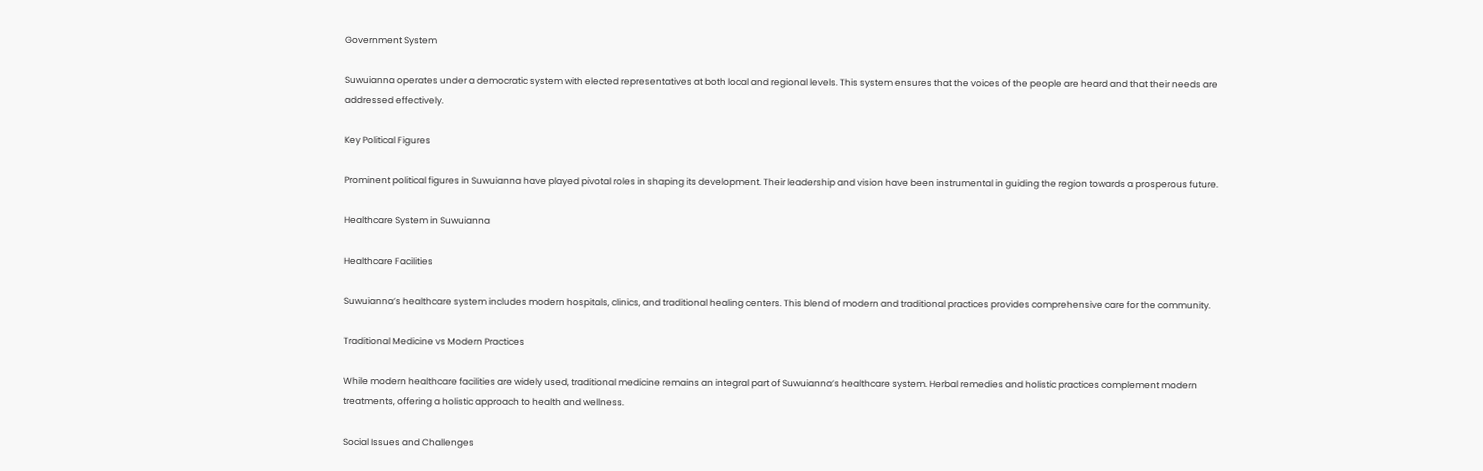Government System

Suwuianna operates under a democratic system with elected representatives at both local and regional levels. This system ensures that the voices of the people are heard and that their needs are addressed effectively.

Key Political Figures

Prominent political figures in Suwuianna have played pivotal roles in shaping its development. Their leadership and vision have been instrumental in guiding the region towards a prosperous future.

Healthcare System in Suwuianna

Healthcare Facilities

Suwuianna’s healthcare system includes modern hospitals, clinics, and traditional healing centers. This blend of modern and traditional practices provides comprehensive care for the community.

Traditional Medicine vs Modern Practices

While modern healthcare facilities are widely used, traditional medicine remains an integral part of Suwuianna’s healthcare system. Herbal remedies and holistic practices complement modern treatments, offering a holistic approach to health and wellness.

Social Issues and Challenges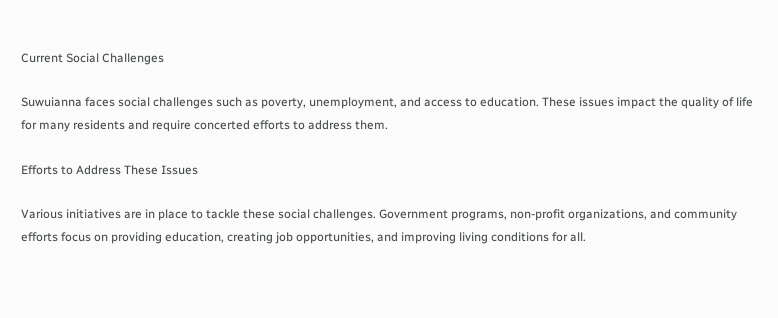Current Social Challenges

Suwuianna faces social challenges such as poverty, unemployment, and access to education. These issues impact the quality of life for many residents and require concerted efforts to address them.

Efforts to Address These Issues

Various initiatives are in place to tackle these social challenges. Government programs, non-profit organizations, and community efforts focus on providing education, creating job opportunities, and improving living conditions for all.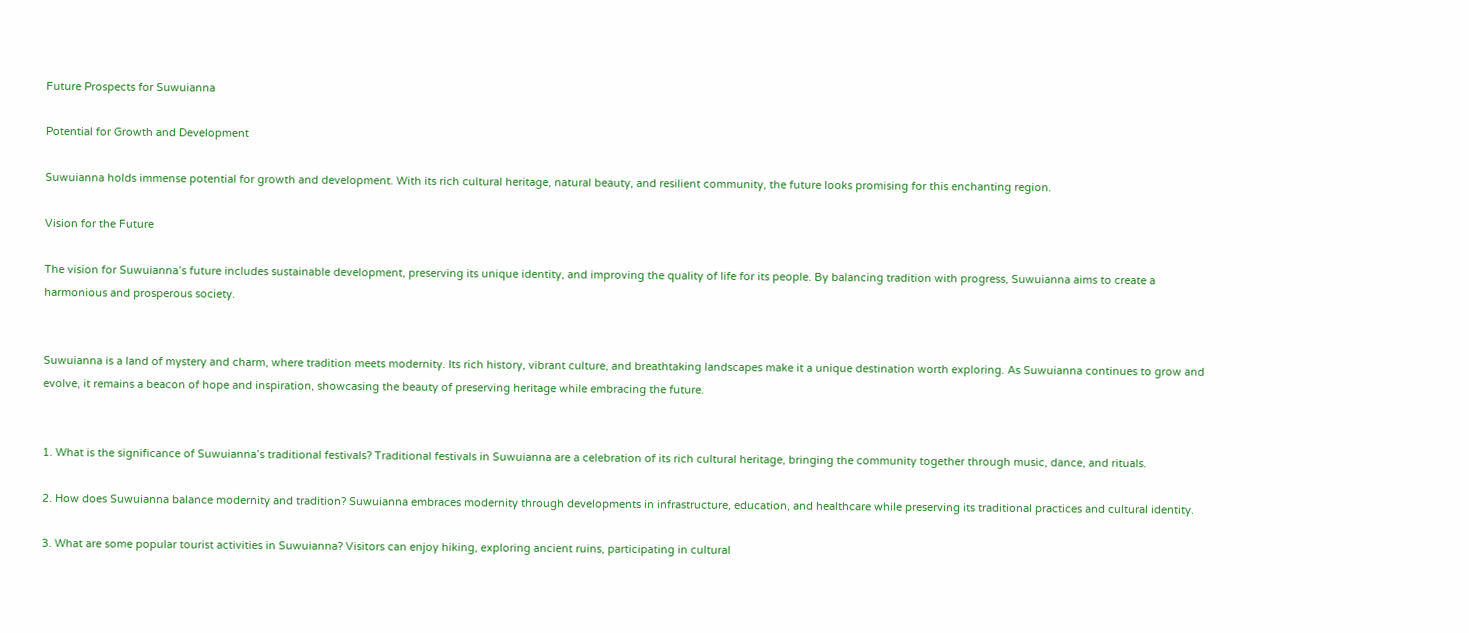Future Prospects for Suwuianna

Potential for Growth and Development

Suwuianna holds immense potential for growth and development. With its rich cultural heritage, natural beauty, and resilient community, the future looks promising for this enchanting region.

Vision for the Future

The vision for Suwuianna’s future includes sustainable development, preserving its unique identity, and improving the quality of life for its people. By balancing tradition with progress, Suwuianna aims to create a harmonious and prosperous society.


Suwuianna is a land of mystery and charm, where tradition meets modernity. Its rich history, vibrant culture, and breathtaking landscapes make it a unique destination worth exploring. As Suwuianna continues to grow and evolve, it remains a beacon of hope and inspiration, showcasing the beauty of preserving heritage while embracing the future.


1. What is the significance of Suwuianna’s traditional festivals? Traditional festivals in Suwuianna are a celebration of its rich cultural heritage, bringing the community together through music, dance, and rituals.

2. How does Suwuianna balance modernity and tradition? Suwuianna embraces modernity through developments in infrastructure, education, and healthcare while preserving its traditional practices and cultural identity.

3. What are some popular tourist activities in Suwuianna? Visitors can enjoy hiking, exploring ancient ruins, participating in cultural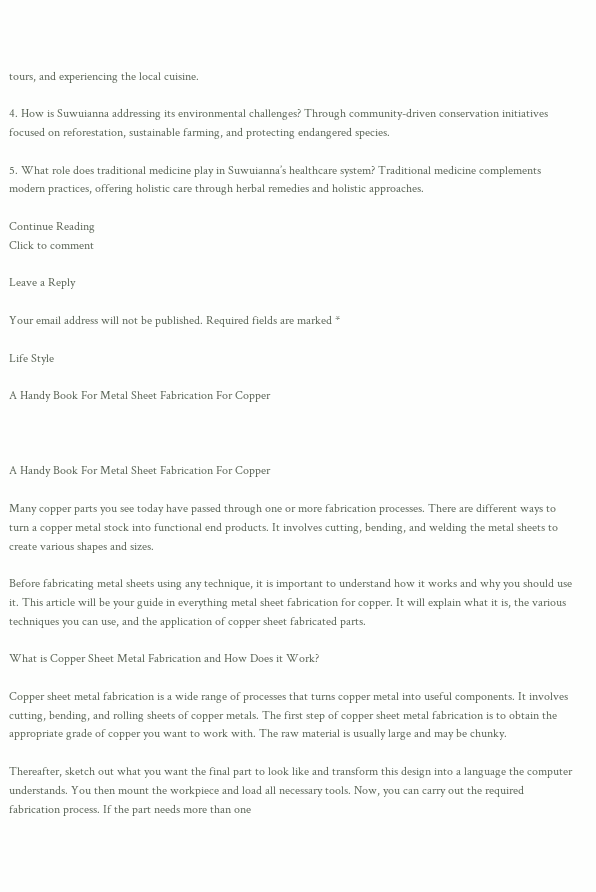tours, and experiencing the local cuisine.

4. How is Suwuianna addressing its environmental challenges? Through community-driven conservation initiatives focused on reforestation, sustainable farming, and protecting endangered species.

5. What role does traditional medicine play in Suwuianna’s healthcare system? Traditional medicine complements modern practices, offering holistic care through herbal remedies and holistic approaches.

Continue Reading
Click to comment

Leave a Reply

Your email address will not be published. Required fields are marked *

Life Style

A Handy Book For Metal Sheet Fabrication For Copper



A Handy Book For Metal Sheet Fabrication For Copper

Many copper parts you see today have passed through one or more fabrication processes. There are different ways to turn a copper metal stock into functional end products. It involves cutting, bending, and welding the metal sheets to create various shapes and sizes.

Before fabricating metal sheets using any technique, it is important to understand how it works and why you should use it. This article will be your guide in everything metal sheet fabrication for copper. It will explain what it is, the various techniques you can use, and the application of copper sheet fabricated parts.

What is Copper Sheet Metal Fabrication and How Does it Work?

Copper sheet metal fabrication is a wide range of processes that turns copper metal into useful components. It involves cutting, bending, and rolling sheets of copper metals. The first step of copper sheet metal fabrication is to obtain the appropriate grade of copper you want to work with. The raw material is usually large and may be chunky.

Thereafter, sketch out what you want the final part to look like and transform this design into a language the computer understands. You then mount the workpiece and load all necessary tools. Now, you can carry out the required fabrication process. If the part needs more than one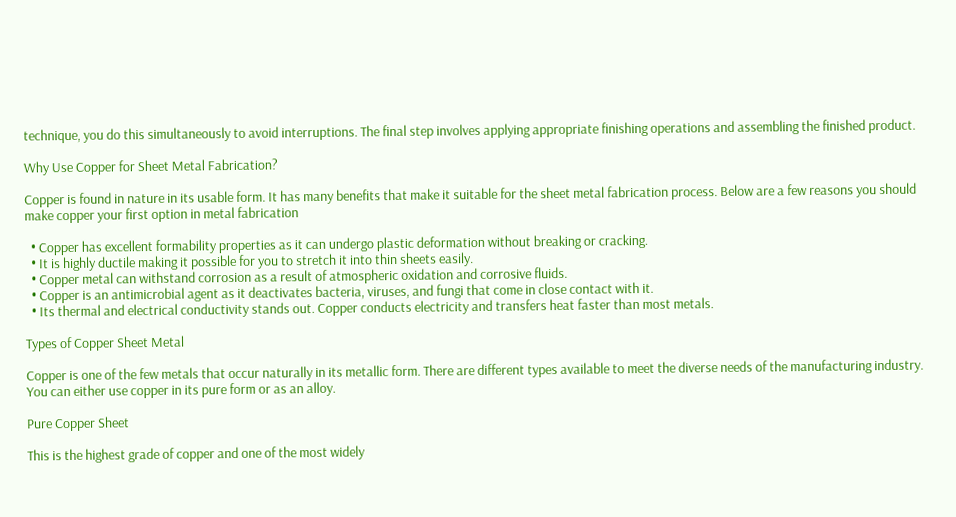technique, you do this simultaneously to avoid interruptions. The final step involves applying appropriate finishing operations and assembling the finished product.

Why Use Copper for Sheet Metal Fabrication?

Copper is found in nature in its usable form. It has many benefits that make it suitable for the sheet metal fabrication process. Below are a few reasons you should make copper your first option in metal fabrication

  • Copper has excellent formability properties as it can undergo plastic deformation without breaking or cracking.
  • It is highly ductile making it possible for you to stretch it into thin sheets easily.
  • Copper metal can withstand corrosion as a result of atmospheric oxidation and corrosive fluids.
  • Copper is an antimicrobial agent as it deactivates bacteria, viruses, and fungi that come in close contact with it.
  • Its thermal and electrical conductivity stands out. Copper conducts electricity and transfers heat faster than most metals.

Types of Copper Sheet Metal

Copper is one of the few metals that occur naturally in its metallic form. There are different types available to meet the diverse needs of the manufacturing industry. You can either use copper in its pure form or as an alloy.

Pure Copper Sheet

This is the highest grade of copper and one of the most widely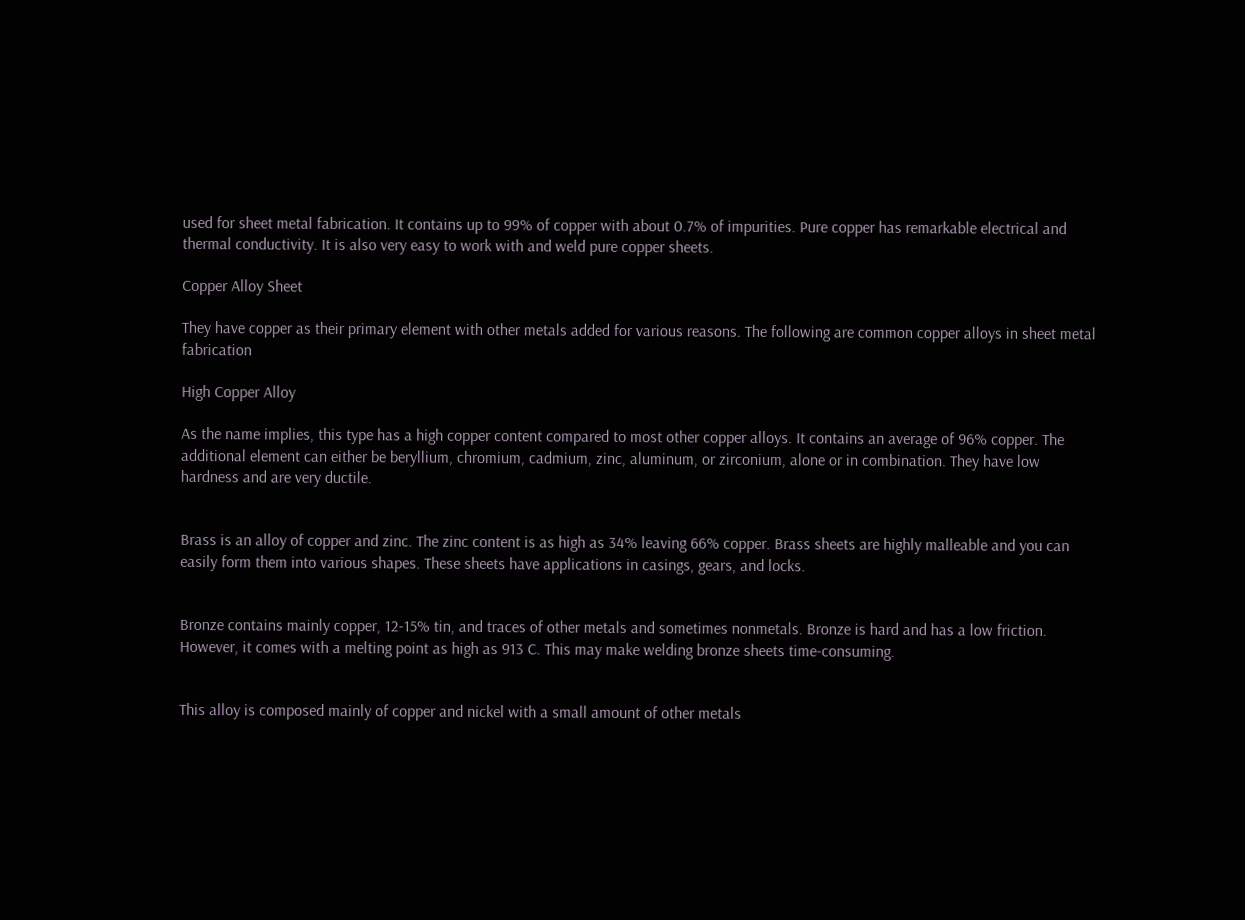used for sheet metal fabrication. It contains up to 99% of copper with about 0.7% of impurities. Pure copper has remarkable electrical and thermal conductivity. It is also very easy to work with and weld pure copper sheets.

Copper Alloy Sheet

They have copper as their primary element with other metals added for various reasons. The following are common copper alloys in sheet metal fabrication

High Copper Alloy

As the name implies, this type has a high copper content compared to most other copper alloys. It contains an average of 96% copper. The additional element can either be beryllium, chromium, cadmium, zinc, aluminum, or zirconium, alone or in combination. They have low hardness and are very ductile.


Brass is an alloy of copper and zinc. The zinc content is as high as 34% leaving 66% copper. Brass sheets are highly malleable and you can easily form them into various shapes. These sheets have applications in casings, gears, and locks.


Bronze contains mainly copper, 12-15% tin, and traces of other metals and sometimes nonmetals. Bronze is hard and has a low friction. However, it comes with a melting point as high as 913 C. This may make welding bronze sheets time-consuming.


This alloy is composed mainly of copper and nickel with a small amount of other metals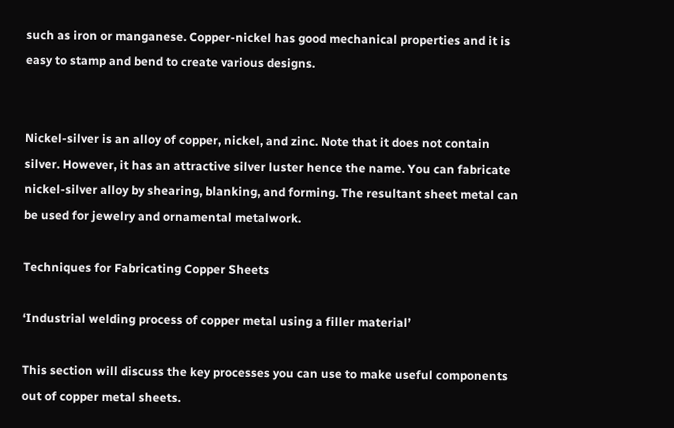such as iron or manganese. Copper-nickel has good mechanical properties and it is easy to stamp and bend to create various designs.


Nickel-silver is an alloy of copper, nickel, and zinc. Note that it does not contain silver. However, it has an attractive silver luster hence the name. You can fabricate nickel-silver alloy by shearing, blanking, and forming. The resultant sheet metal can be used for jewelry and ornamental metalwork.

Techniques for Fabricating Copper Sheets

‘Industrial welding process of copper metal using a filler material’

This section will discuss the key processes you can use to make useful components out of copper metal sheets.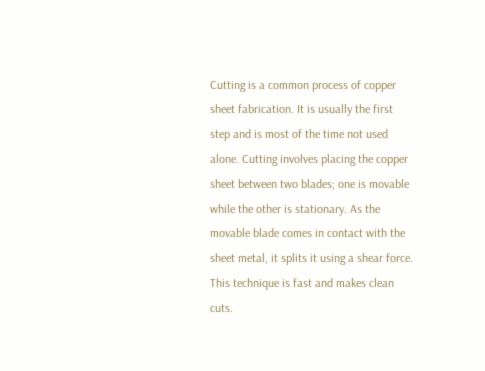Cutting is a common process of copper sheet fabrication. It is usually the first step and is most of the time not used alone. Cutting involves placing the copper sheet between two blades; one is movable while the other is stationary. As the movable blade comes in contact with the sheet metal, it splits it using a shear force. This technique is fast and makes clean cuts.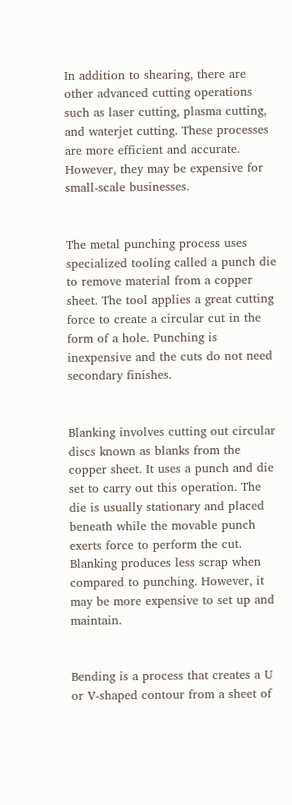In addition to shearing, there are other advanced cutting operations such as laser cutting, plasma cutting, and waterjet cutting. These processes are more efficient and accurate. However, they may be expensive for small-scale businesses.


The metal punching process uses specialized tooling called a punch die to remove material from a copper sheet. The tool applies a great cutting force to create a circular cut in the form of a hole. Punching is inexpensive and the cuts do not need secondary finishes.


Blanking involves cutting out circular discs known as blanks from the copper sheet. It uses a punch and die set to carry out this operation. The die is usually stationary and placed beneath while the movable punch exerts force to perform the cut. Blanking produces less scrap when compared to punching. However, it may be more expensive to set up and maintain.


Bending is a process that creates a U or V-shaped contour from a sheet of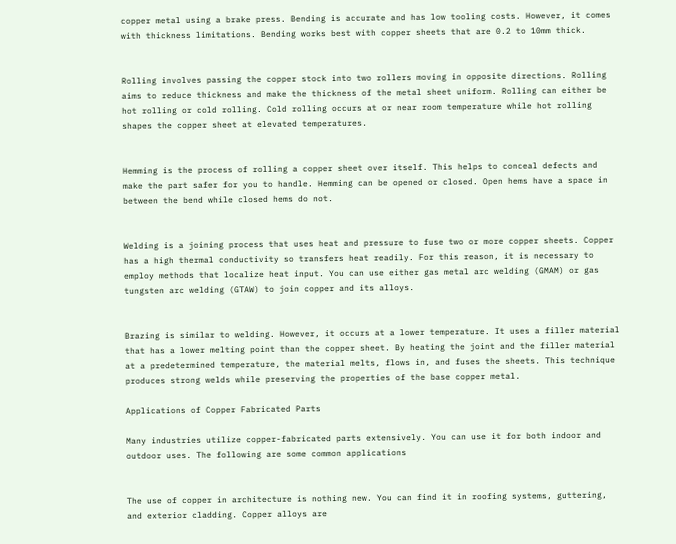copper metal using a brake press. Bending is accurate and has low tooling costs. However, it comes with thickness limitations. Bending works best with copper sheets that are 0.2 to 10mm thick.


Rolling involves passing the copper stock into two rollers moving in opposite directions. Rolling aims to reduce thickness and make the thickness of the metal sheet uniform. Rolling can either be hot rolling or cold rolling. Cold rolling occurs at or near room temperature while hot rolling shapes the copper sheet at elevated temperatures.


Hemming is the process of rolling a copper sheet over itself. This helps to conceal defects and make the part safer for you to handle. Hemming can be opened or closed. Open hems have a space in between the bend while closed hems do not.


Welding is a joining process that uses heat and pressure to fuse two or more copper sheets. Copper has a high thermal conductivity so transfers heat readily. For this reason, it is necessary to employ methods that localize heat input. You can use either gas metal arc welding (GMAM) or gas tungsten arc welding (GTAW) to join copper and its alloys.


Brazing is similar to welding. However, it occurs at a lower temperature. It uses a filler material that has a lower melting point than the copper sheet. By heating the joint and the filler material at a predetermined temperature, the material melts, flows in, and fuses the sheets. This technique produces strong welds while preserving the properties of the base copper metal.

Applications of Copper Fabricated Parts

Many industries utilize copper-fabricated parts extensively. You can use it for both indoor and outdoor uses. The following are some common applications


The use of copper in architecture is nothing new. You can find it in roofing systems, guttering, and exterior cladding. Copper alloys are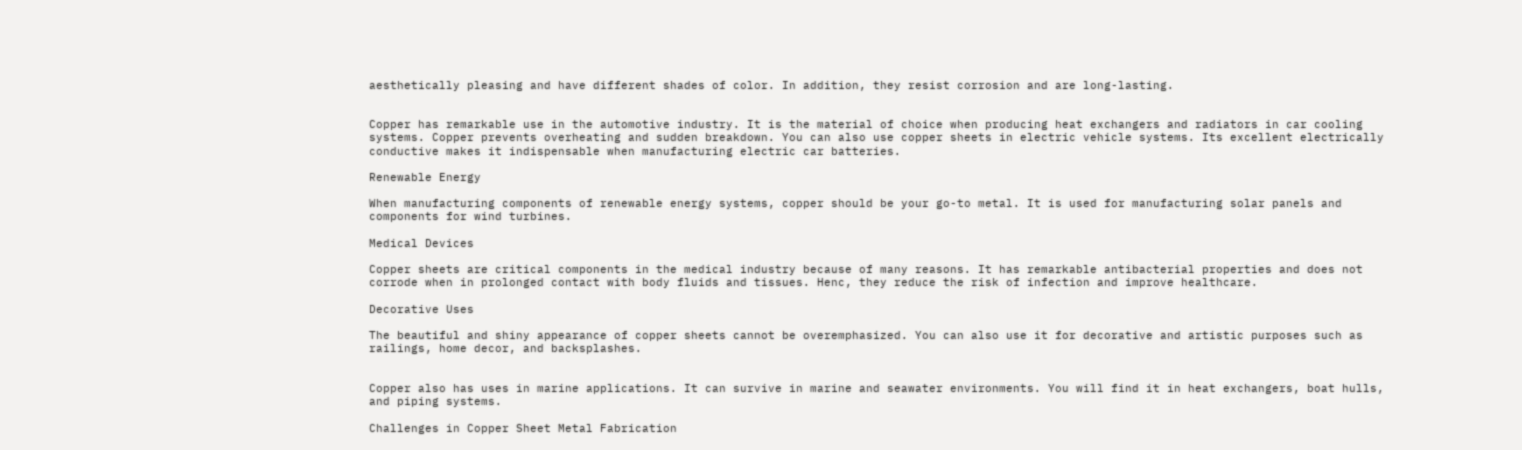aesthetically pleasing and have different shades of color. In addition, they resist corrosion and are long-lasting.


Copper has remarkable use in the automotive industry. It is the material of choice when producing heat exchangers and radiators in car cooling systems. Copper prevents overheating and sudden breakdown. You can also use copper sheets in electric vehicle systems. Its excellent electrically conductive makes it indispensable when manufacturing electric car batteries.

Renewable Energy

When manufacturing components of renewable energy systems, copper should be your go-to metal. It is used for manufacturing solar panels and components for wind turbines.

Medical Devices

Copper sheets are critical components in the medical industry because of many reasons. It has remarkable antibacterial properties and does not corrode when in prolonged contact with body fluids and tissues. Henc, they reduce the risk of infection and improve healthcare.

Decorative Uses

The beautiful and shiny appearance of copper sheets cannot be overemphasized. You can also use it for decorative and artistic purposes such as railings, home decor, and backsplashes.


Copper also has uses in marine applications. It can survive in marine and seawater environments. You will find it in heat exchangers, boat hulls, and piping systems.

Challenges in Copper Sheet Metal Fabrication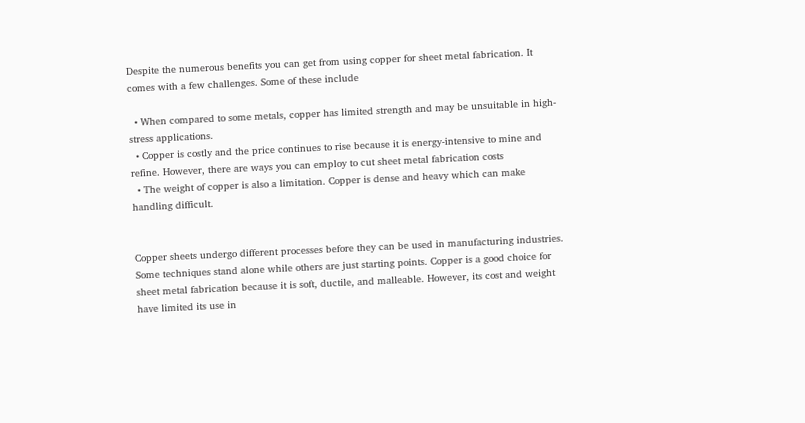Despite the numerous benefits you can get from using copper for sheet metal fabrication. It comes with a few challenges. Some of these include

  • When compared to some metals, copper has limited strength and may be unsuitable in high-stress applications.
  • Copper is costly and the price continues to rise because it is energy-intensive to mine and refine. However, there are ways you can employ to cut sheet metal fabrication costs
  • The weight of copper is also a limitation. Copper is dense and heavy which can make handling difficult.


Copper sheets undergo different processes before they can be used in manufacturing industries. Some techniques stand alone while others are just starting points. Copper is a good choice for sheet metal fabrication because it is soft, ductile, and malleable. However, its cost and weight have limited its use in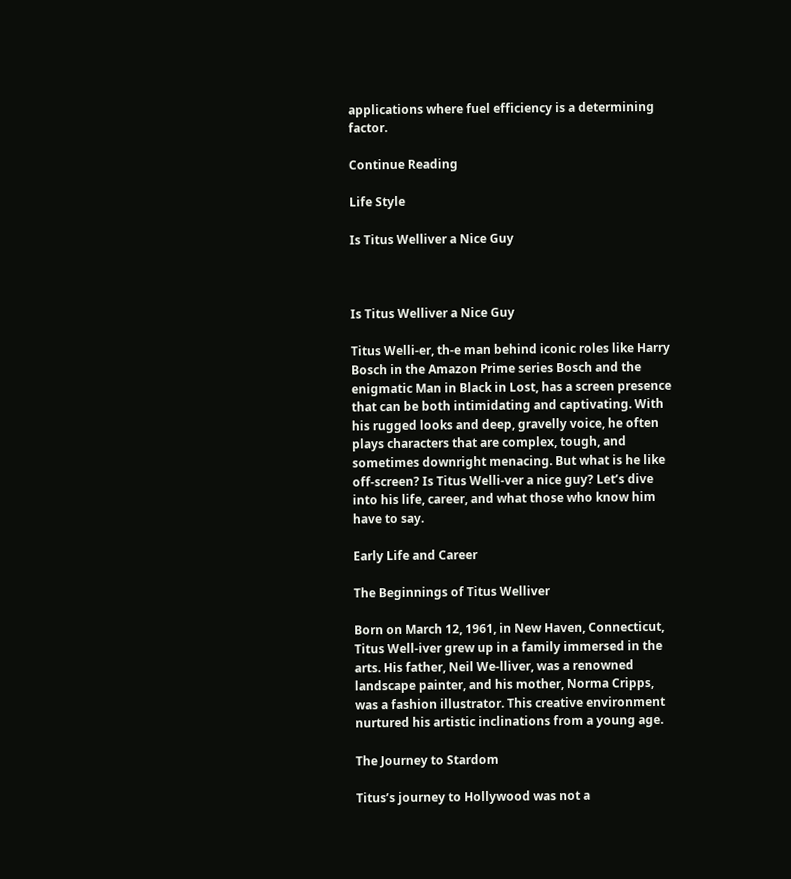applications where fuel efficiency is a determining factor.

Continue Reading

Life Style

Is Titus Welliver a Nice Guy



Is Titus Welliver a Nice Guy

Titus Welli-er, th-e man behind iconic roles like Harry Bosch in the Amazon Prime series Bosch and the enigmatic Man in Black in Lost, has a screen presence that can be both intimidating and captivating. With his rugged looks and deep, gravelly voice, he often plays characters that are complex, tough, and sometimes downright menacing. But what is he like off-screen? Is Titus Welli-ver a nice guy? Let’s dive into his life, career, and what those who know him have to say.

Early Life and Career

The Beginnings of Titus Welliver

Born on March 12, 1961, in New Haven, Connecticut, Titus Well-iver grew up in a family immersed in the arts. His father, Neil We-lliver, was a renowned landscape painter, and his mother, Norma Cripps, was a fashion illustrator. This creative environment nurtured his artistic inclinations from a young age.

The Journey to Stardom

Titus’s journey to Hollywood was not a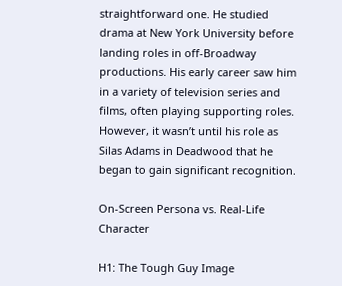straightforward one. He studied drama at New York University before landing roles in off-Broadway productions. His early career saw him in a variety of television series and films, often playing supporting roles. However, it wasn’t until his role as Silas Adams in Deadwood that he began to gain significant recognition.

On-Screen Persona vs. Real-Life Character

H1: The Tough Guy Image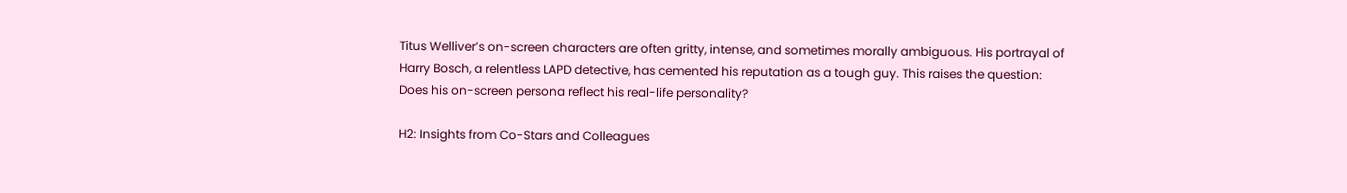Titus Welliver’s on-screen characters are often gritty, intense, and sometimes morally ambiguous. His portrayal of Harry Bosch, a relentless LAPD detective, has cemented his reputation as a tough guy. This raises the question: Does his on-screen persona reflect his real-life personality?

H2: Insights from Co-Stars and Colleagues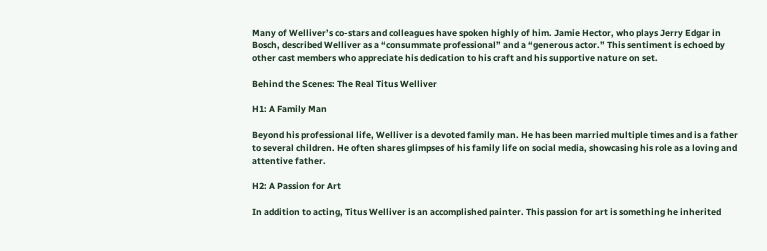Many of Welliver’s co-stars and colleagues have spoken highly of him. Jamie Hector, who plays Jerry Edgar in Bosch, described Welliver as a “consummate professional” and a “generous actor.” This sentiment is echoed by other cast members who appreciate his dedication to his craft and his supportive nature on set.

Behind the Scenes: The Real Titus Welliver

H1: A Family Man

Beyond his professional life, Welliver is a devoted family man. He has been married multiple times and is a father to several children. He often shares glimpses of his family life on social media, showcasing his role as a loving and attentive father.

H2: A Passion for Art

In addition to acting, Titus Welliver is an accomplished painter. This passion for art is something he inherited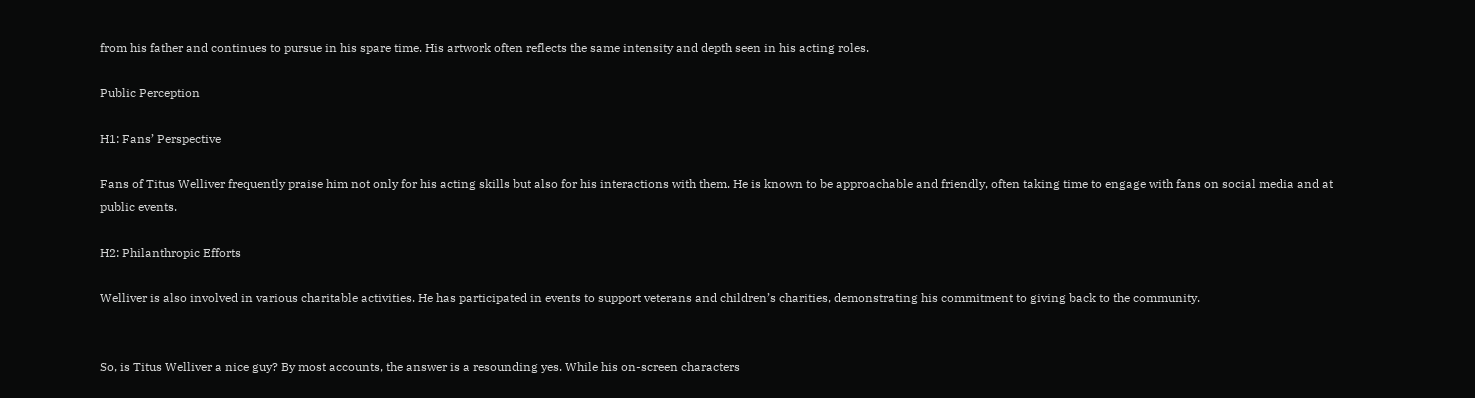from his father and continues to pursue in his spare time. His artwork often reflects the same intensity and depth seen in his acting roles.

Public Perception

H1: Fans’ Perspective

Fans of Titus Welliver frequently praise him not only for his acting skills but also for his interactions with them. He is known to be approachable and friendly, often taking time to engage with fans on social media and at public events.

H2: Philanthropic Efforts

Welliver is also involved in various charitable activities. He has participated in events to support veterans and children’s charities, demonstrating his commitment to giving back to the community.


So, is Titus Welliver a nice guy? By most accounts, the answer is a resounding yes. While his on-screen characters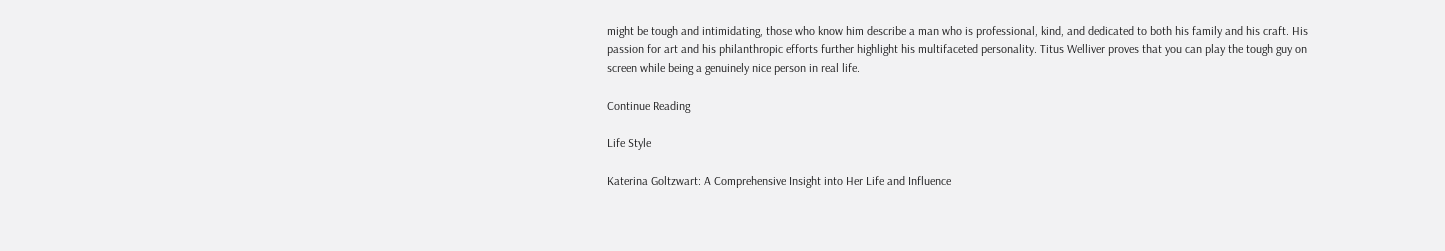might be tough and intimidating, those who know him describe a man who is professional, kind, and dedicated to both his family and his craft. His passion for art and his philanthropic efforts further highlight his multifaceted personality. Titus Welliver proves that you can play the tough guy on screen while being a genuinely nice person in real life.

Continue Reading

Life Style

Katerina Goltzwart: A Comprehensive Insight into Her Life and Influence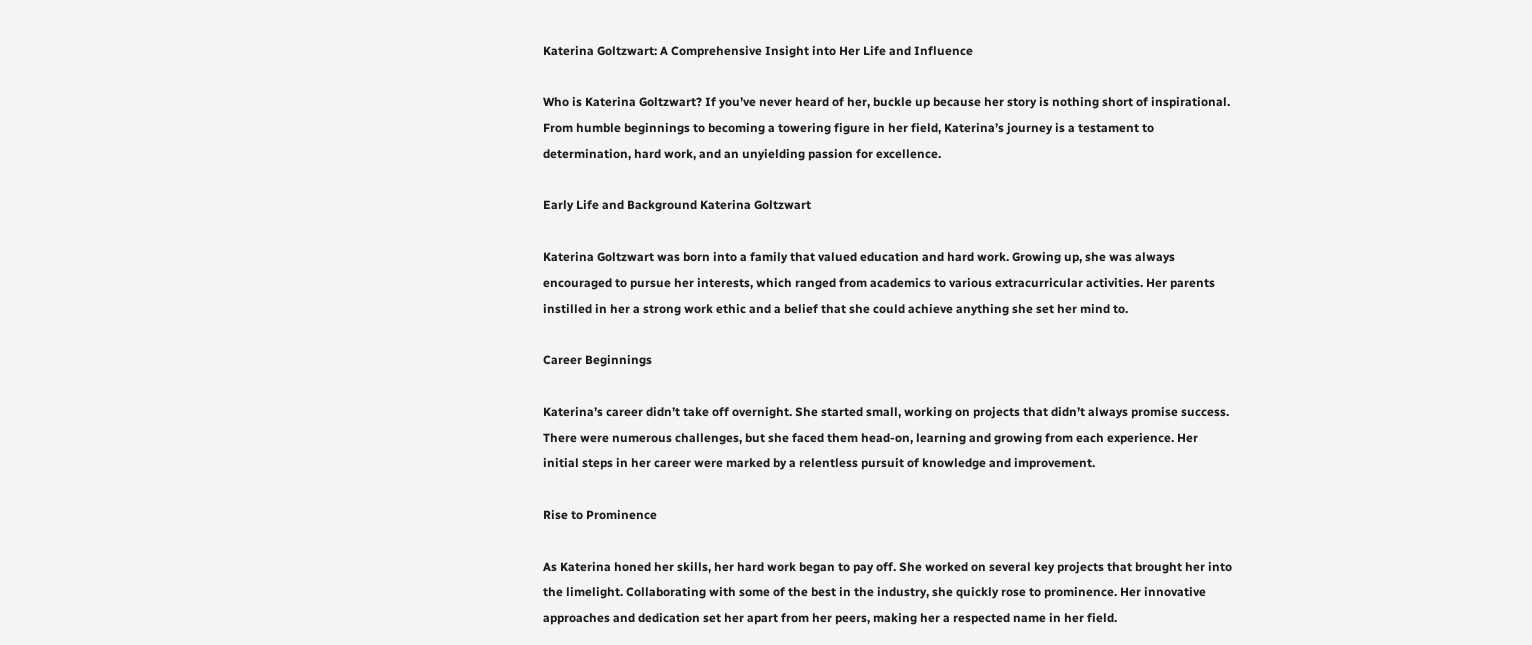Katerina Goltzwart: A Comprehensive Insight into Her Life and Influence

Who is Katerina Goltzwart? If you’ve never heard of her, buckle up because her story is nothing short of inspirational. From humble beginnings to becoming a towering figure in her field, Katerina’s journey is a testament to determination, hard work, and an unyielding passion for excellence.

Early Life and Background Katerina Goltzwart

Katerina Goltzwart was born into a family that valued education and hard work. Growing up, she was always encouraged to pursue her interests, which ranged from academics to various extracurricular activities. Her parents instilled in her a strong work ethic and a belief that she could achieve anything she set her mind to.

Career Beginnings

Katerina’s career didn’t take off overnight. She started small, working on projects that didn’t always promise success. There were numerous challenges, but she faced them head-on, learning and growing from each experience. Her initial steps in her career were marked by a relentless pursuit of knowledge and improvement.

Rise to Prominence

As Katerina honed her skills, her hard work began to pay off. She worked on several key projects that brought her into the limelight. Collaborating with some of the best in the industry, she quickly rose to prominence. Her innovative approaches and dedication set her apart from her peers, making her a respected name in her field.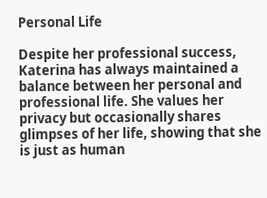Personal Life

Despite her professional success, Katerina has always maintained a balance between her personal and professional life. She values her privacy but occasionally shares glimpses of her life, showing that she is just as human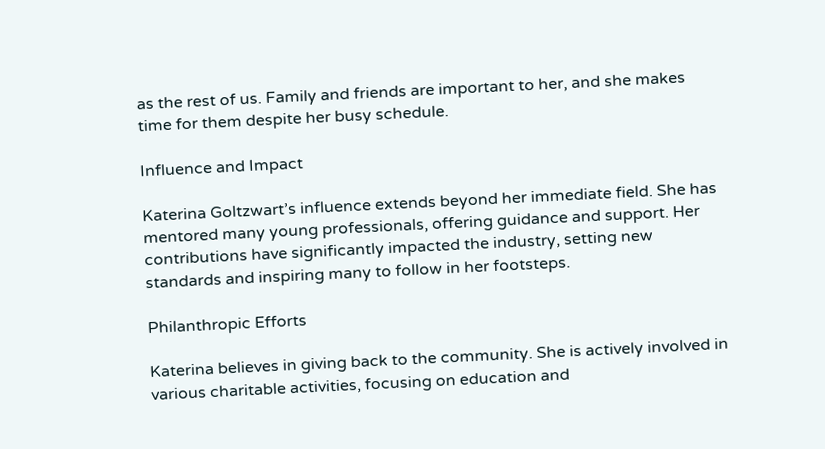as the rest of us. Family and friends are important to her, and she makes time for them despite her busy schedule.

Influence and Impact

Katerina Goltzwart’s influence extends beyond her immediate field. She has mentored many young professionals, offering guidance and support. Her contributions have significantly impacted the industry, setting new standards and inspiring many to follow in her footsteps.

Philanthropic Efforts

Katerina believes in giving back to the community. She is actively involved in various charitable activities, focusing on education and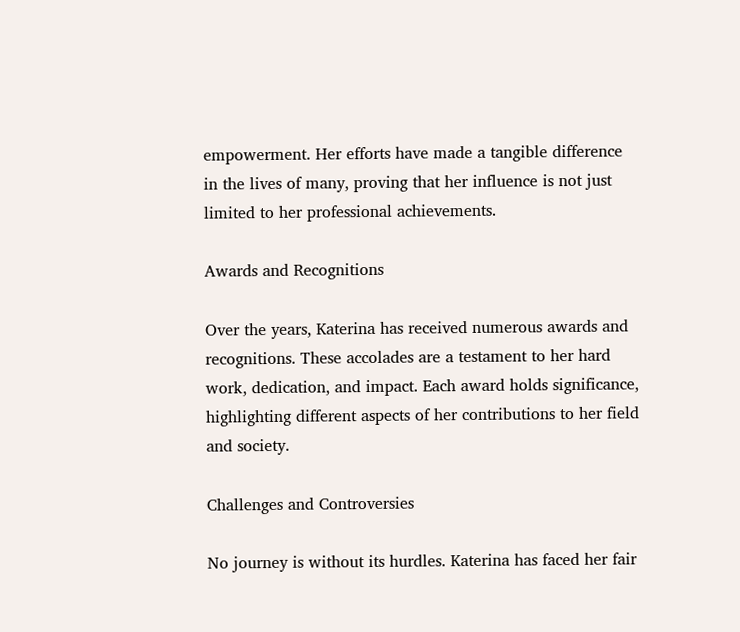empowerment. Her efforts have made a tangible difference in the lives of many, proving that her influence is not just limited to her professional achievements.

Awards and Recognitions

Over the years, Katerina has received numerous awards and recognitions. These accolades are a testament to her hard work, dedication, and impact. Each award holds significance, highlighting different aspects of her contributions to her field and society.

Challenges and Controversies

No journey is without its hurdles. Katerina has faced her fair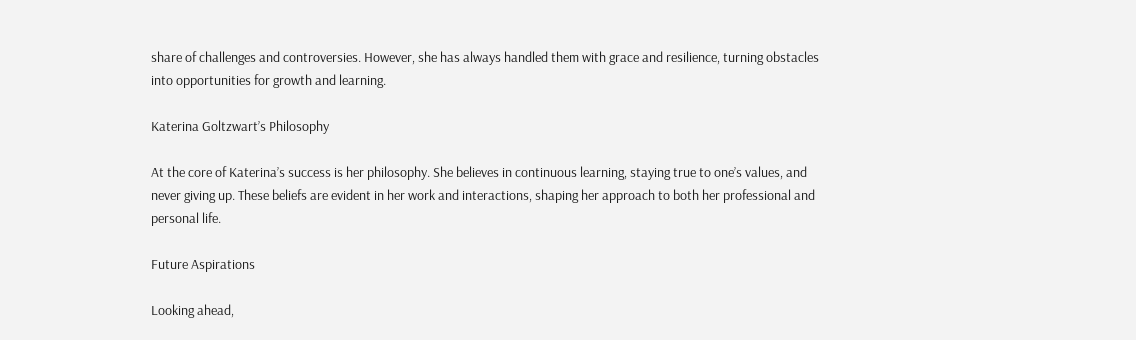share of challenges and controversies. However, she has always handled them with grace and resilience, turning obstacles into opportunities for growth and learning.

Katerina Goltzwart’s Philosophy

At the core of Katerina’s success is her philosophy. She believes in continuous learning, staying true to one’s values, and never giving up. These beliefs are evident in her work and interactions, shaping her approach to both her professional and personal life.

Future Aspirations

Looking ahead,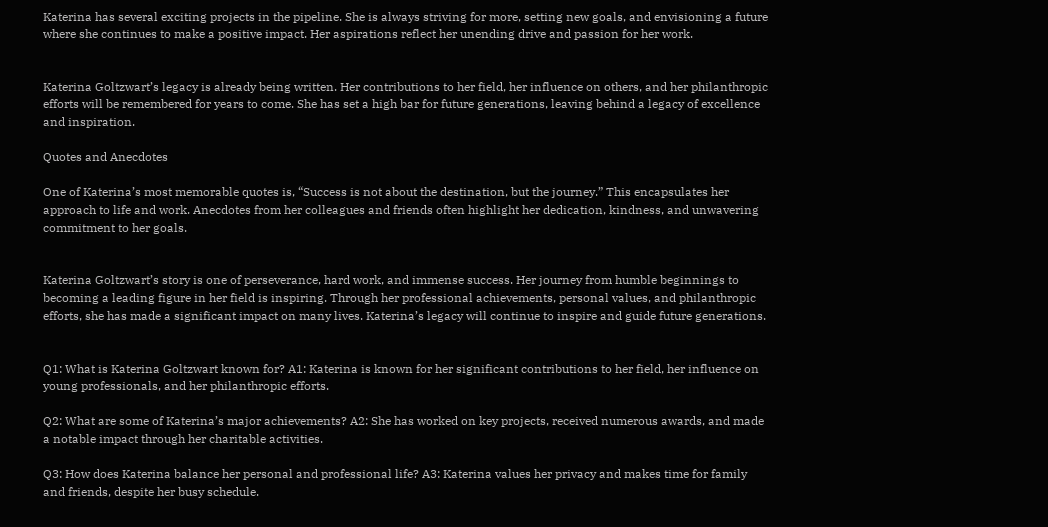Katerina has several exciting projects in the pipeline. She is always striving for more, setting new goals, and envisioning a future where she continues to make a positive impact. Her aspirations reflect her unending drive and passion for her work.


Katerina Goltzwart’s legacy is already being written. Her contributions to her field, her influence on others, and her philanthropic efforts will be remembered for years to come. She has set a high bar for future generations, leaving behind a legacy of excellence and inspiration.

Quotes and Anecdotes

One of Katerina’s most memorable quotes is, “Success is not about the destination, but the journey.” This encapsulates her approach to life and work. Anecdotes from her colleagues and friends often highlight her dedication, kindness, and unwavering commitment to her goals.


Katerina Goltzwart’s story is one of perseverance, hard work, and immense success. Her journey from humble beginnings to becoming a leading figure in her field is inspiring. Through her professional achievements, personal values, and philanthropic efforts, she has made a significant impact on many lives. Katerina’s legacy will continue to inspire and guide future generations.


Q1: What is Katerina Goltzwart known for? A1: Katerina is known for her significant contributions to her field, her influence on young professionals, and her philanthropic efforts.

Q2: What are some of Katerina’s major achievements? A2: She has worked on key projects, received numerous awards, and made a notable impact through her charitable activities.

Q3: How does Katerina balance her personal and professional life? A3: Katerina values her privacy and makes time for family and friends, despite her busy schedule.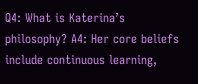Q4: What is Katerina’s philosophy? A4: Her core beliefs include continuous learning,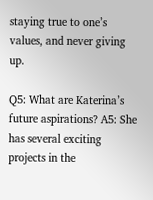staying true to one’s values, and never giving up.

Q5: What are Katerina’s future aspirations? A5: She has several exciting projects in the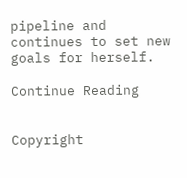pipeline and continues to set new goals for herself.

Continue Reading


Copyright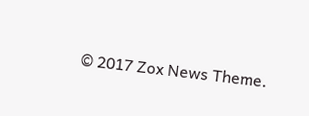© 2017 Zox News Theme.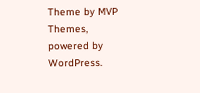Theme by MVP Themes, powered by WordPress.